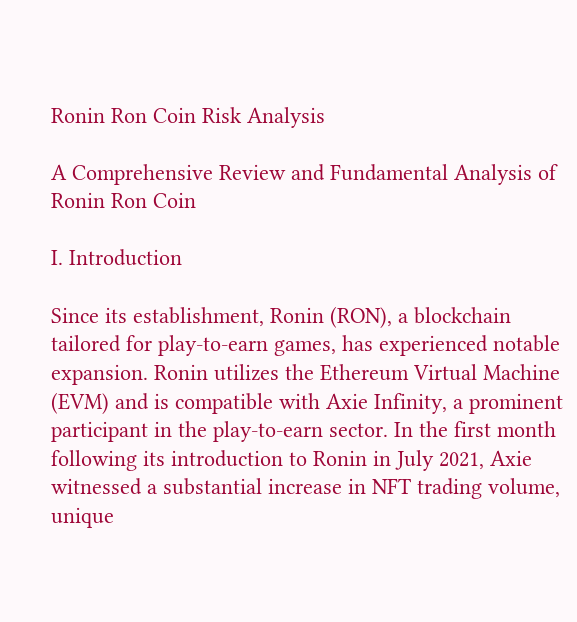Ronin Ron Coin Risk Analysis

A Comprehensive Review and Fundamental Analysis of Ronin Ron Coin

I. Introduction

Since its establishment, Ronin (RON), a blockchain tailored for play-to-earn games, has experienced notable expansion. Ronin utilizes the Ethereum Virtual Machine (EVM) and is compatible with Axie Infinity, a prominent participant in the play-to-earn sector. In the first month following its introduction to Ronin in July 2021, Axie witnessed a substantial increase in NFT trading volume, unique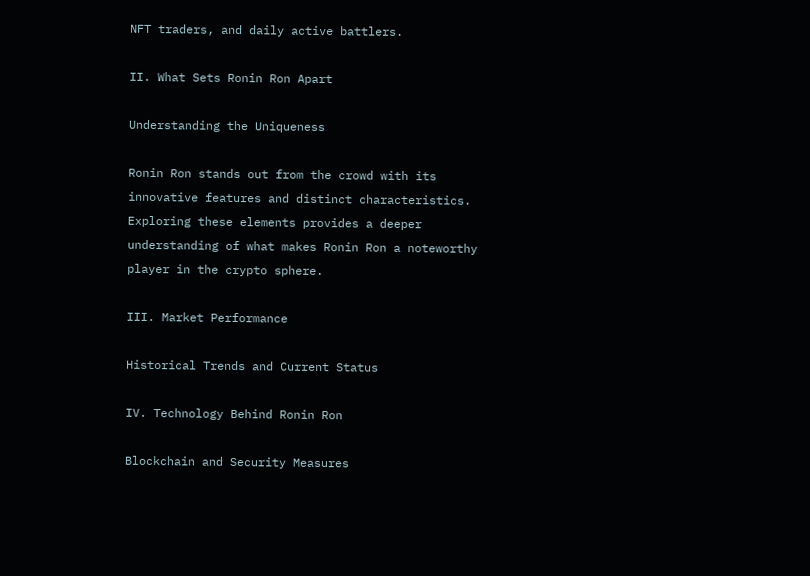NFT traders, and daily active battlers.

II. What Sets Ronin Ron Apart

Understanding the Uniqueness

Ronin Ron stands out from the crowd with its innovative features and distinct characteristics. Exploring these elements provides a deeper understanding of what makes Ronin Ron a noteworthy player in the crypto sphere.

III. Market Performance

Historical Trends and Current Status

IV. Technology Behind Ronin Ron

Blockchain and Security Measures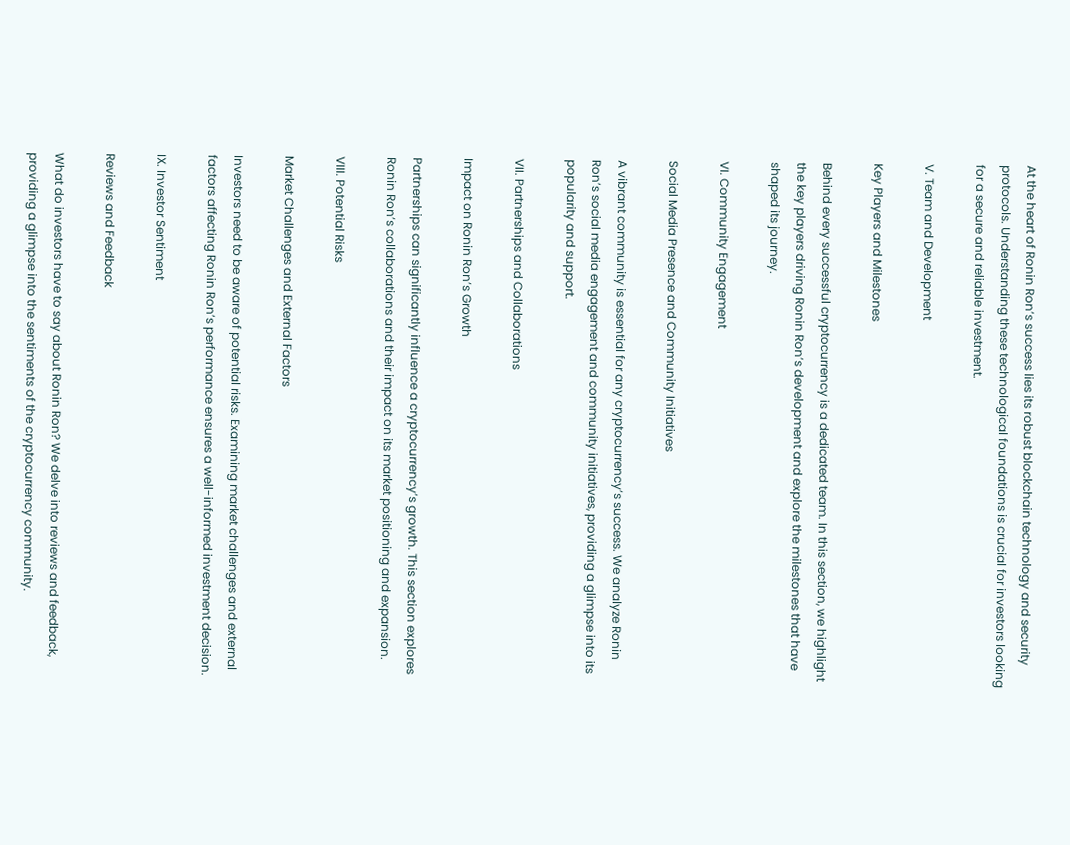At the heart of Ronin Ron’s success lies its robust blockchain technology and security protocols. Understanding these technological foundations is crucial for investors looking for a secure and reliable investment.

V. Team and Development

Key Players and Milestones

Behind every successful cryptocurrency is a dedicated team. In this section, we highlight the key players driving Ronin Ron’s development and explore the milestones that have shaped its journey.

VI. Community Engagement

Social Media Presence and Community Initiatives

A vibrant community is essential for any cryptocurrency’s success. We analyze Ronin Ron’s social media engagement and community initiatives, providing a glimpse into its popularity and support.

VII. Partnerships and Collaborations

Impact on Ronin Ron’s Growth

Partnerships can significantly influence a cryptocurrency’s growth. This section explores Ronin Ron’s collaborations and their impact on its market positioning and expansion.

VIII. Potential Risks

Market Challenges and External Factors

Investors need to be aware of potential risks. Examining market challenges and external factors affecting Ronin Ron’s performance ensures a well-informed investment decision.

IX. Investor Sentiment

Reviews and Feedback

What do investors have to say about Ronin Ron? We delve into reviews and feedback, providing a glimpse into the sentiments of the cryptocurrency community.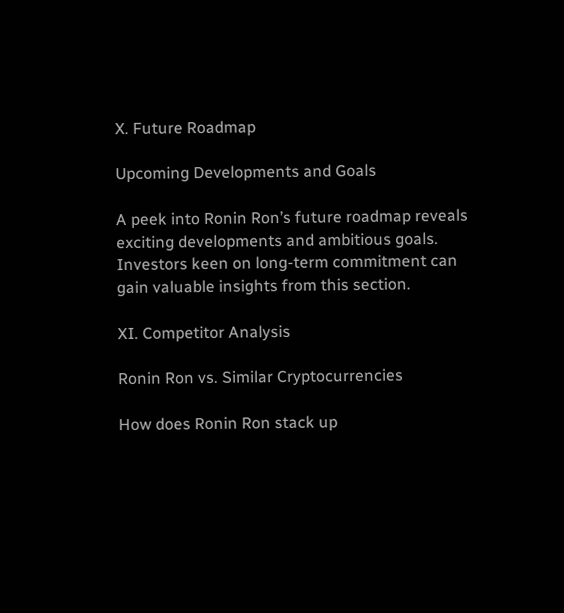X. Future Roadmap

Upcoming Developments and Goals

A peek into Ronin Ron’s future roadmap reveals exciting developments and ambitious goals. Investors keen on long-term commitment can gain valuable insights from this section.

XI. Competitor Analysis

Ronin Ron vs. Similar Cryptocurrencies

How does Ronin Ron stack up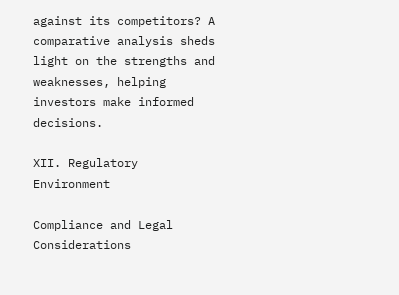against its competitors? A comparative analysis sheds light on the strengths and weaknesses, helping investors make informed decisions.

XII. Regulatory Environment

Compliance and Legal Considerations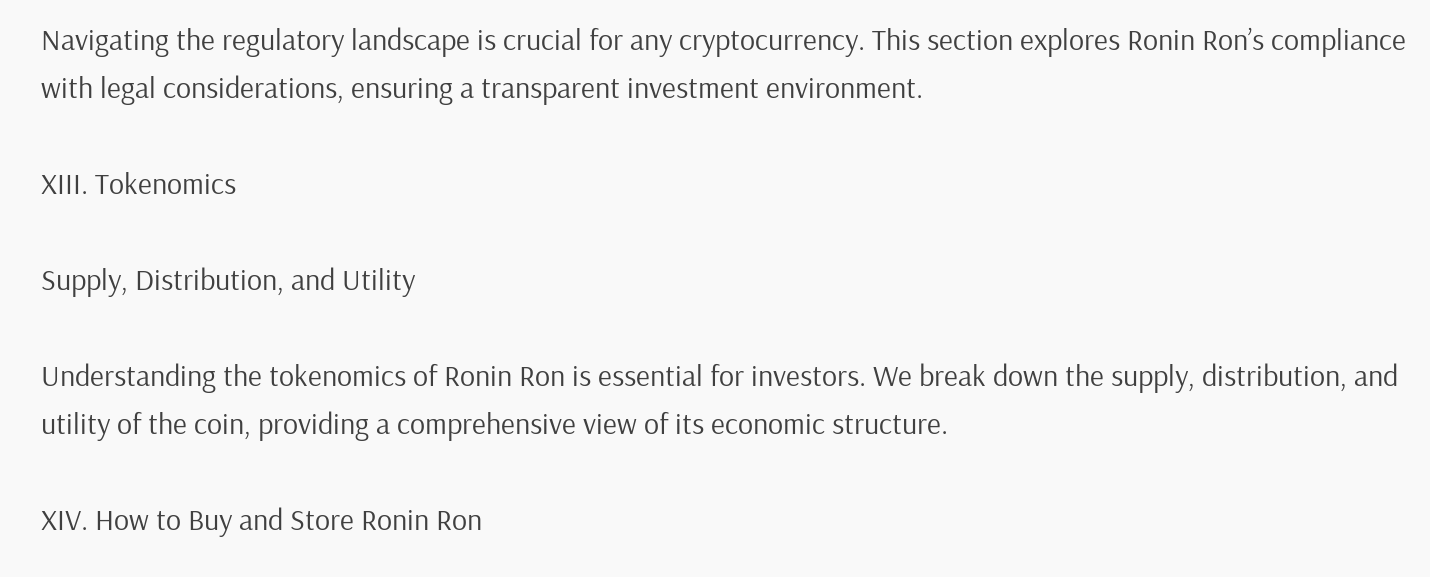Navigating the regulatory landscape is crucial for any cryptocurrency. This section explores Ronin Ron’s compliance with legal considerations, ensuring a transparent investment environment.

XIII. Tokenomics

Supply, Distribution, and Utility

Understanding the tokenomics of Ronin Ron is essential for investors. We break down the supply, distribution, and utility of the coin, providing a comprehensive view of its economic structure.

XIV. How to Buy and Store Ronin Ron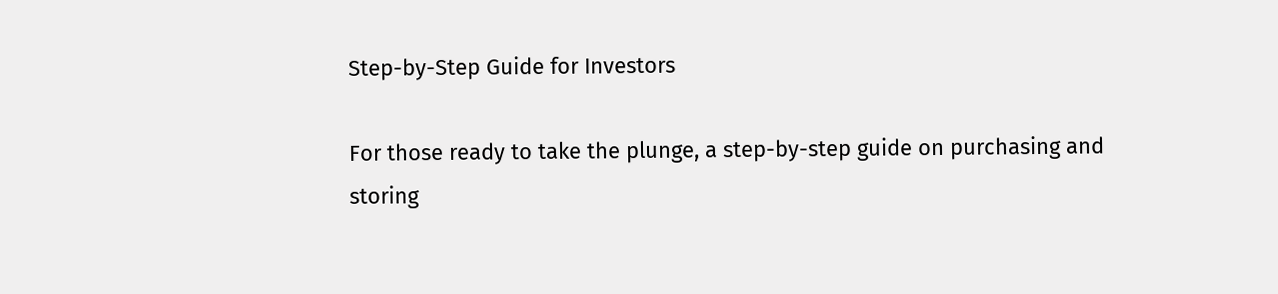Step-by-Step Guide for Investors

For those ready to take the plunge, a step-by-step guide on purchasing and storing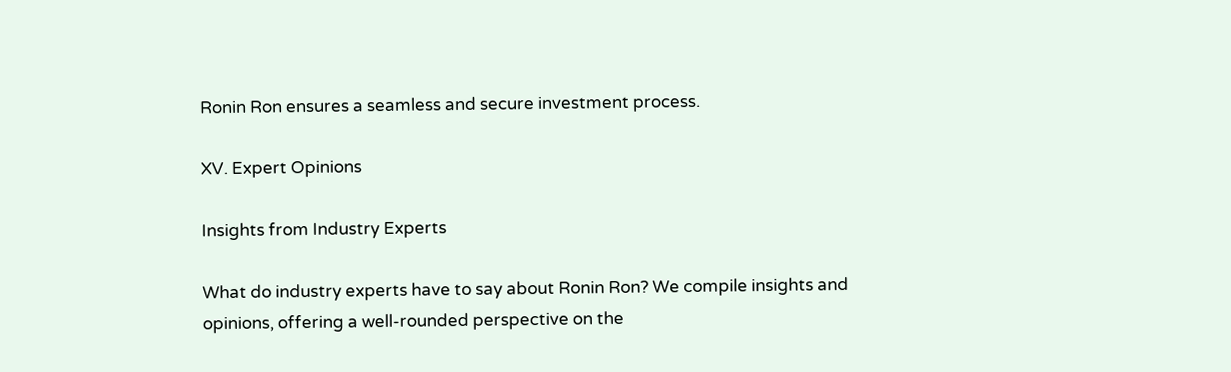Ronin Ron ensures a seamless and secure investment process.

XV. Expert Opinions

Insights from Industry Experts

What do industry experts have to say about Ronin Ron? We compile insights and opinions, offering a well-rounded perspective on the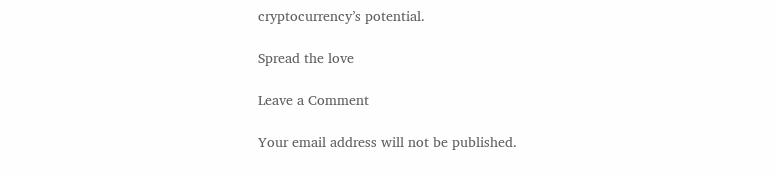cryptocurrency’s potential.

Spread the love

Leave a Comment

Your email address will not be published.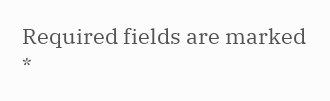Required fields are marked *